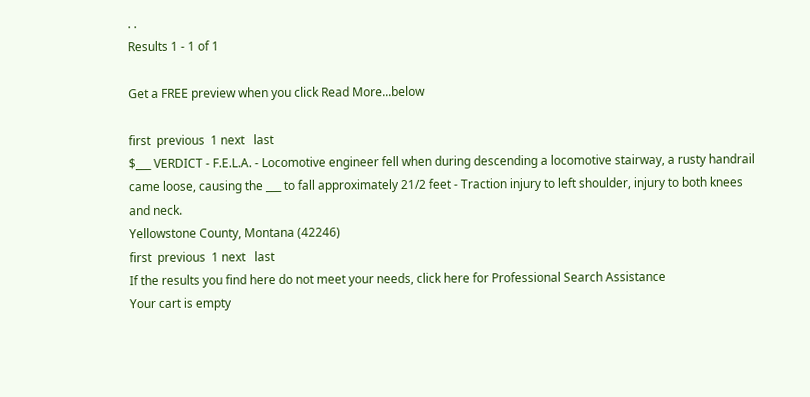. .
Results 1 - 1 of 1

Get a FREE preview when you click Read More...below

first  previous  1 next   last
$___ VERDICT - F.E.L.A. - Locomotive engineer fell when during descending a locomotive stairway, a rusty handrail came loose, causing the ___ to fall approximately 21/2 feet - Traction injury to left shoulder, injury to both knees and neck.
Yellowstone County, Montana (42246)
first  previous  1 next   last
If the results you find here do not meet your needs, click here for Professional Search Assistance
Your cart is empty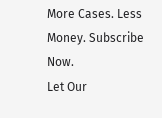More Cases. Less Money. Subscribe Now.
Let Our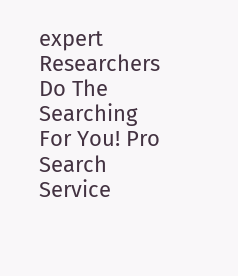expert Researchers Do The Searching For You! Pro Search Service